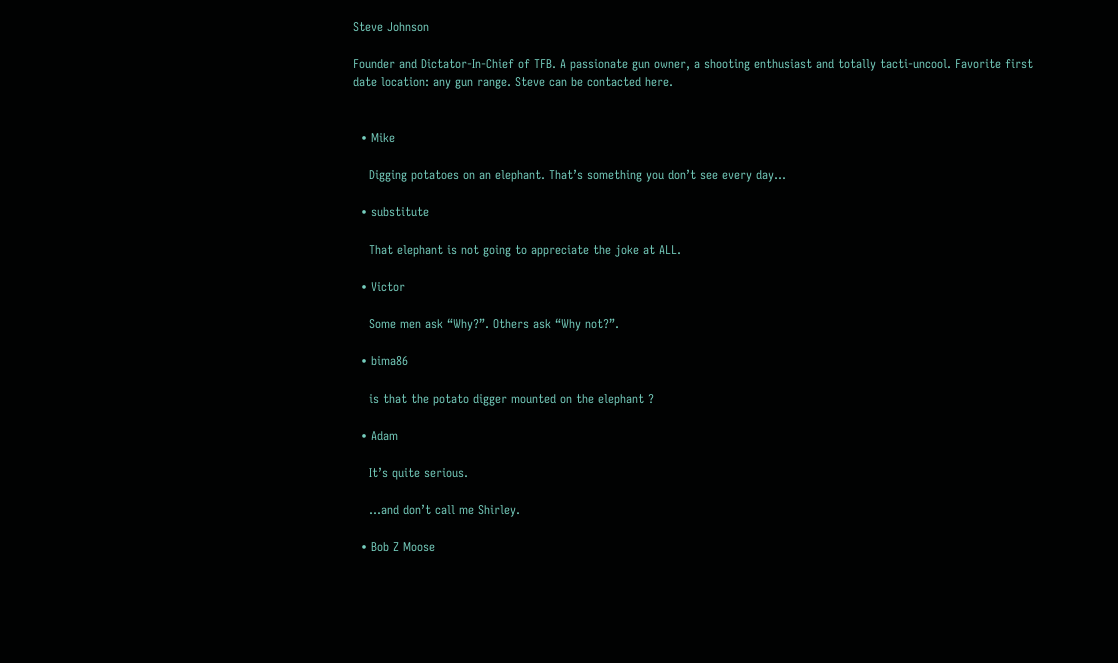Steve Johnson

Founder and Dictator-In-Chief of TFB. A passionate gun owner, a shooting enthusiast and totally tacti-uncool. Favorite first date location: any gun range. Steve can be contacted here.


  • Mike

    Digging potatoes on an elephant. That’s something you don’t see every day…

  • substitute

    That elephant is not going to appreciate the joke at ALL.

  • Victor

    Some men ask “Why?”. Others ask “Why not?”.

  • bima86

    is that the potato digger mounted on the elephant ?

  • Adam

    It’s quite serious.

    …and don’t call me Shirley.

  • Bob Z Moose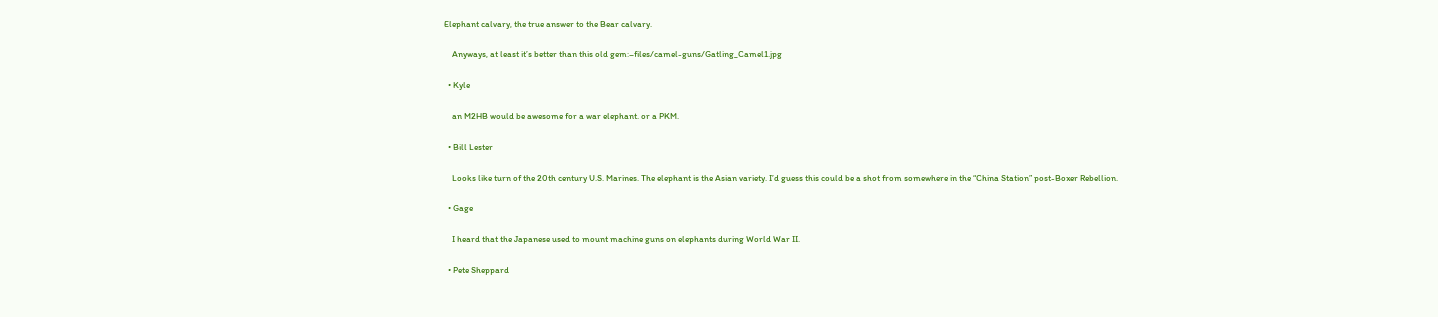Elephant calvary, the true answer to the Bear calvary.

    Anyways, at least it’s better than this old gem:–files/camel-guns/Gatling_Camel1.jpg

  • Kyle

    an M2HB would be awesome for a war elephant. or a PKM.

  • Bill Lester

    Looks like turn of the 20th century U.S. Marines. The elephant is the Asian variety. I’d guess this could be a shot from somewhere in the “China Station” post-Boxer Rebellion.

  • Gage

    I heard that the Japanese used to mount machine guns on elephants during World War II.

  • Pete Sheppard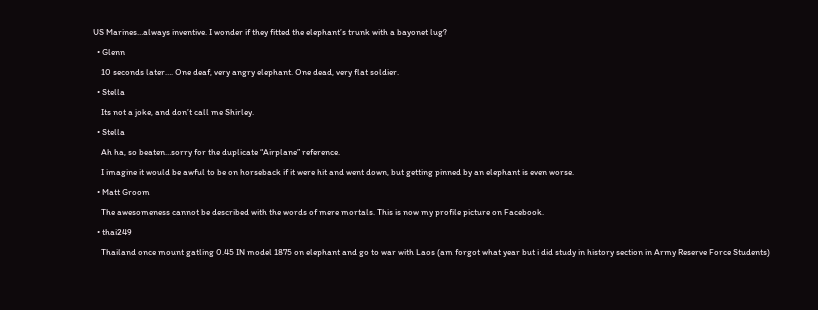US Marines…always inventive. I wonder if they fitted the elephant’s trunk with a bayonet lug?

  • Glenn

    10 seconds later…. One deaf, very angry elephant. One dead, very flat soldier.

  • Stella

    Its not a joke, and don’t call me Shirley.

  • Stella

    Ah ha, so beaten…sorry for the duplicate “Airplane” reference.

    I imagine it would be awful to be on horseback if it were hit and went down, but getting pinned by an elephant is even worse.

  • Matt Groom

    The awesomeness cannot be described with the words of mere mortals. This is now my profile picture on Facebook.

  • thai249

    Thailand once mount gatling 0.45 IN model 1875 on elephant and go to war with Laos (am forgot what year but i did study in history section in Army Reserve Force Students)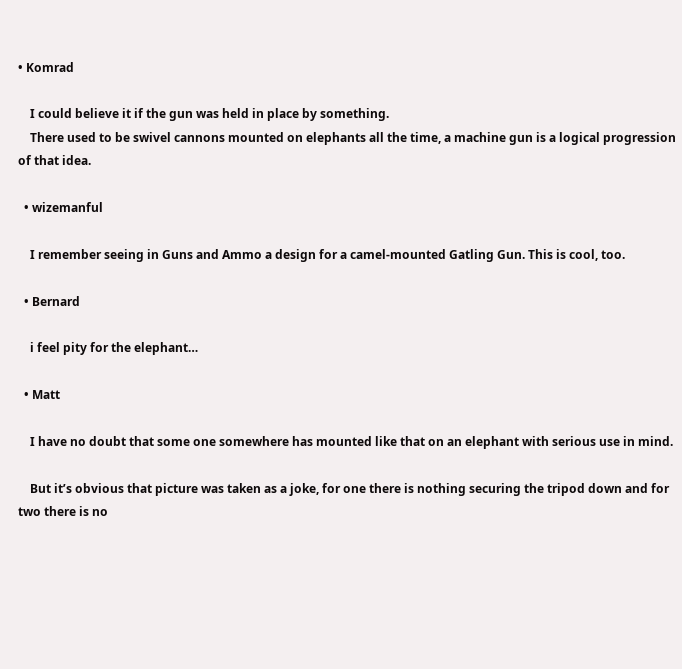• Komrad

    I could believe it if the gun was held in place by something.
    There used to be swivel cannons mounted on elephants all the time, a machine gun is a logical progression of that idea.

  • wizemanful

    I remember seeing in Guns and Ammo a design for a camel-mounted Gatling Gun. This is cool, too.

  • Bernard

    i feel pity for the elephant…

  • Matt

    I have no doubt that some one somewhere has mounted like that on an elephant with serious use in mind.

    But it’s obvious that picture was taken as a joke, for one there is nothing securing the tripod down and for two there is no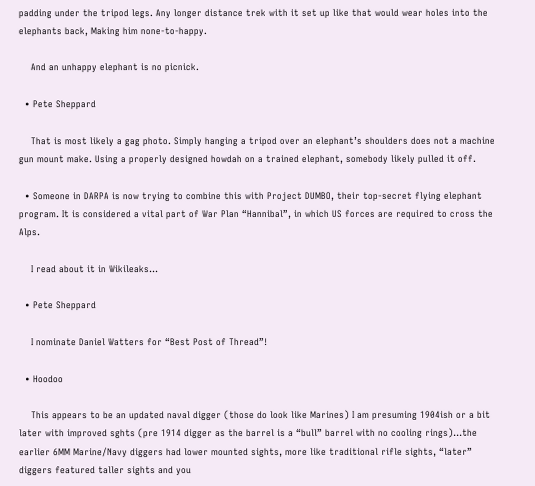padding under the tripod legs. Any longer distance trek with it set up like that would wear holes into the elephants back, Making him none-to-happy.

    And an unhappy elephant is no picnick.

  • Pete Sheppard

    That is most likely a gag photo. Simply hanging a tripod over an elephant’s shoulders does not a machine gun mount make. Using a properly designed howdah on a trained elephant, somebody likely pulled it off.

  • Someone in DARPA is now trying to combine this with Project DUMBO, their top-secret flying elephant program. It is considered a vital part of War Plan “Hannibal”, in which US forces are required to cross the Alps.

    I read about it in Wikileaks…

  • Pete Sheppard

    I nominate Daniel Watters for “Best Post of Thread”!

  • Hoodoo

    This appears to be an updated naval digger (those do look like Marines) I am presuming 1904ish or a bit later with improved sghts (pre 1914 digger as the barrel is a “bull” barrel with no cooling rings)…the earlier 6MM Marine/Navy diggers had lower mounted sights, more like traditional rifle sights, “later” diggers featured taller sights and you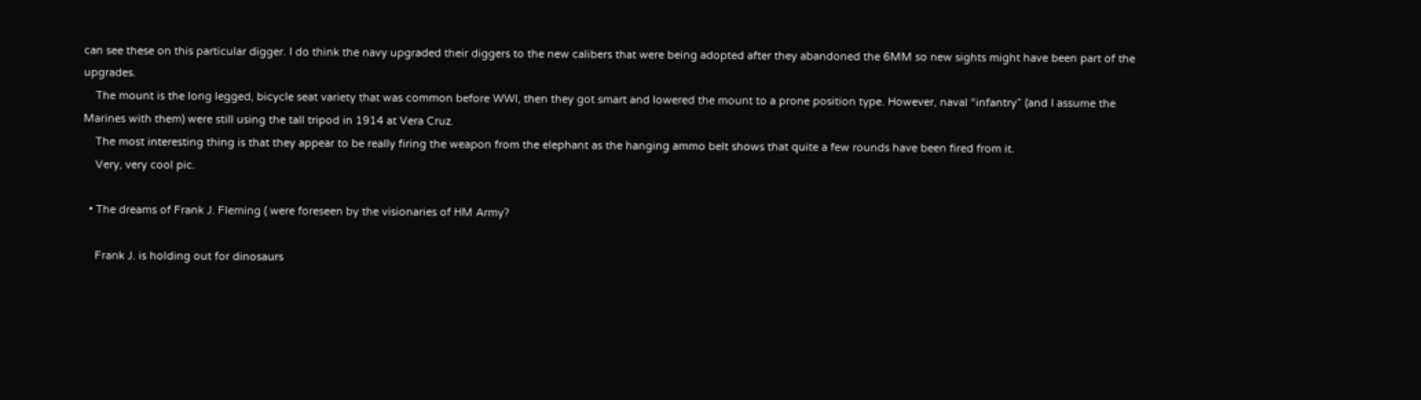can see these on this particular digger. I do think the navy upgraded their diggers to the new calibers that were being adopted after they abandoned the 6MM so new sights might have been part of the upgrades.
    The mount is the long legged, bicycle seat variety that was common before WWI, then they got smart and lowered the mount to a prone position type. However, naval “infantry” (and I assume the Marines with them) were still using the tall tripod in 1914 at Vera Cruz.
    The most interesting thing is that they appear to be really firing the weapon from the elephant as the hanging ammo belt shows that quite a few rounds have been fired from it.
    Very, very cool pic.

  • The dreams of Frank J. Fleming ( were foreseen by the visionaries of HM Army?

    Frank J. is holding out for dinosaurs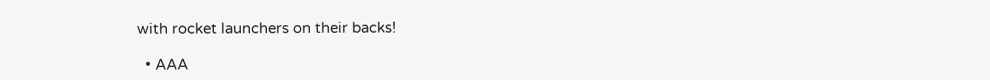with rocket launchers on their backs!

  • AAA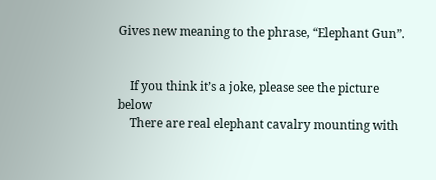Gives new meaning to the phrase, “Elephant Gun”.


    If you think it’s a joke, please see the picture below
    There are real elephant cavalry mounting with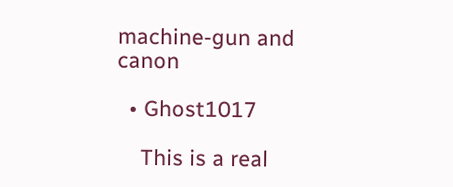machine-gun and canon

  • Ghost1017

    This is a real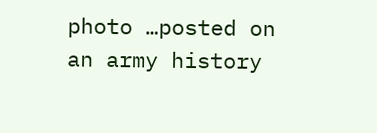photo …posted on an army history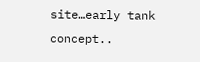site…early tank concept..